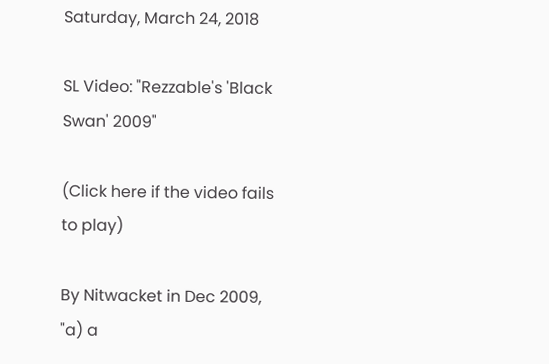Saturday, March 24, 2018

SL Video: "Rezzable's 'Black Swan' 2009"

(Click here if the video fails to play)

By Nitwacket in Dec 2009, "a) a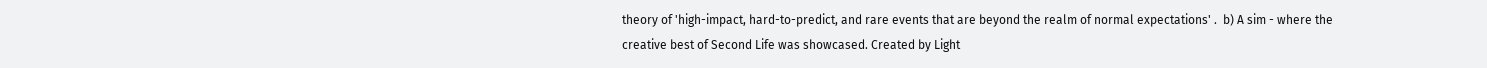theory of 'high-impact, hard-to-predict, and rare events that are beyond the realm of normal expectations' .  b) A sim - where the creative best of Second Life was showcased. Created by Light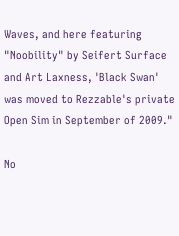Waves, and here featuring "Noobility" by Seifert Surface and Art Laxness, 'Black Swan' was moved to Rezzable's private Open Sim in September of 2009."

No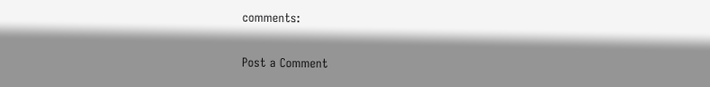comments:

Post a Comment